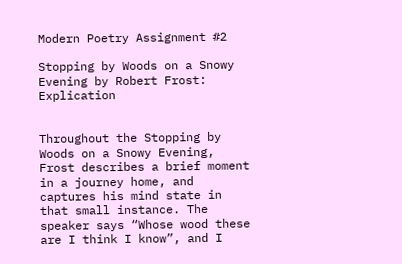Modern Poetry Assignment #2

Stopping by Woods on a Snowy Evening by Robert Frost: Explication


Throughout the Stopping by Woods on a Snowy Evening, Frost describes a brief moment in a journey home, and captures his mind state in that small instance. The speaker says “Whose wood these are I think I know”, and I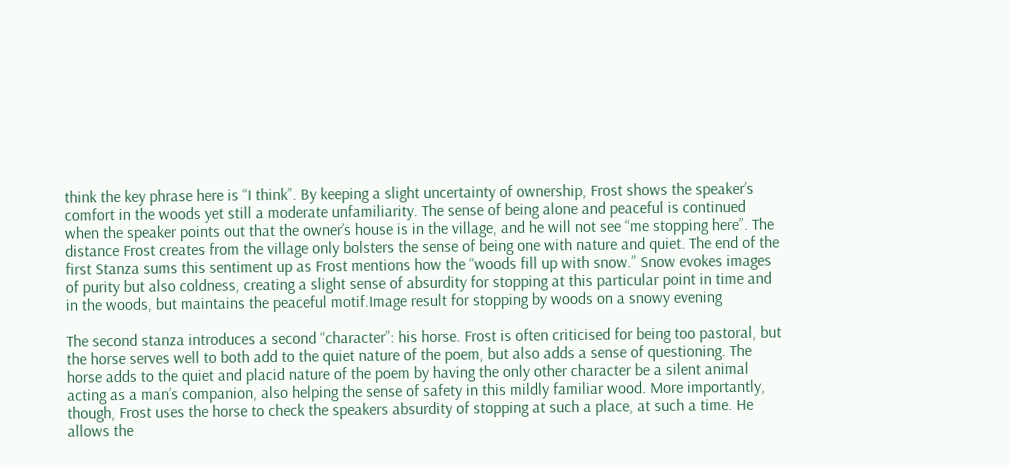think the key phrase here is “I think”. By keeping a slight uncertainty of ownership, Frost shows the speaker’s comfort in the woods yet still a moderate unfamiliarity. The sense of being alone and peaceful is continued when the speaker points out that the owner’s house is in the village, and he will not see “me stopping here”. The distance Frost creates from the village only bolsters the sense of being one with nature and quiet. The end of the first Stanza sums this sentiment up as Frost mentions how the “woods fill up with snow.” Snow evokes images of purity but also coldness, creating a slight sense of absurdity for stopping at this particular point in time and in the woods, but maintains the peaceful motif.Image result for stopping by woods on a snowy evening

The second stanza introduces a second “character”: his horse. Frost is often criticised for being too pastoral, but the horse serves well to both add to the quiet nature of the poem, but also adds a sense of questioning. The horse adds to the quiet and placid nature of the poem by having the only other character be a silent animal acting as a man’s companion, also helping the sense of safety in this mildly familiar wood. More importantly, though, Frost uses the horse to check the speakers absurdity of stopping at such a place, at such a time. He allows the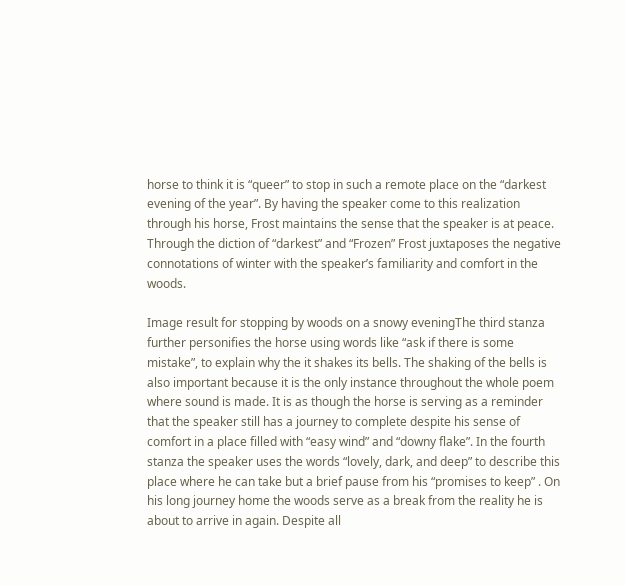horse to think it is “queer” to stop in such a remote place on the “darkest evening of the year”. By having the speaker come to this realization through his horse, Frost maintains the sense that the speaker is at peace. Through the diction of “darkest” and “Frozen” Frost juxtaposes the negative connotations of winter with the speaker’s familiarity and comfort in the woods.

Image result for stopping by woods on a snowy eveningThe third stanza further personifies the horse using words like “ask if there is some mistake”, to explain why the it shakes its bells. The shaking of the bells is also important because it is the only instance throughout the whole poem where sound is made. It is as though the horse is serving as a reminder that the speaker still has a journey to complete despite his sense of comfort in a place filled with “easy wind” and “downy flake”. In the fourth stanza the speaker uses the words “lovely, dark, and deep” to describe this place where he can take but a brief pause from his “promises to keep” . On his long journey home the woods serve as a break from the reality he is about to arrive in again. Despite all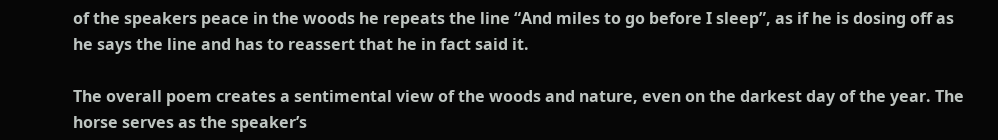of the speakers peace in the woods he repeats the line “And miles to go before I sleep”, as if he is dosing off as he says the line and has to reassert that he in fact said it.

The overall poem creates a sentimental view of the woods and nature, even on the darkest day of the year. The horse serves as the speaker’s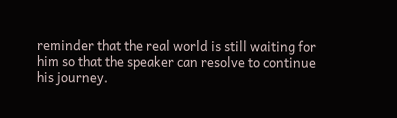reminder that the real world is still waiting for him so that the speaker can resolve to continue his journey.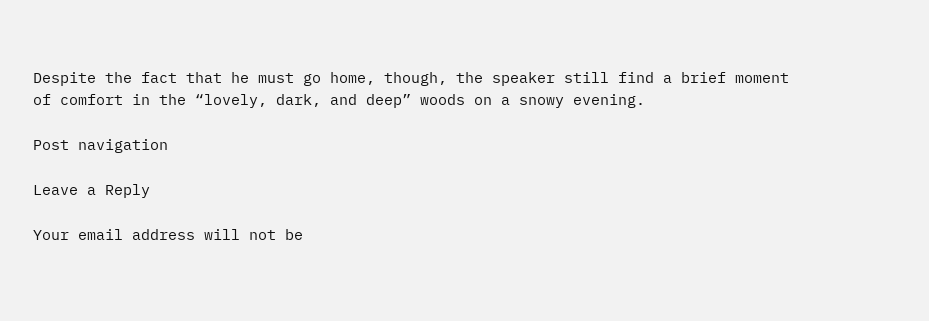Despite the fact that he must go home, though, the speaker still find a brief moment of comfort in the “lovely, dark, and deep” woods on a snowy evening.

Post navigation

Leave a Reply

Your email address will not be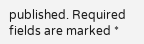published. Required fields are marked *